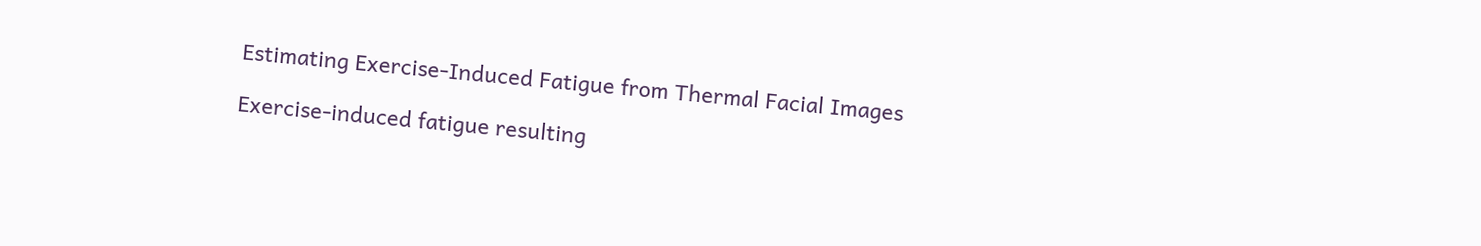Estimating Exercise-Induced Fatigue from Thermal Facial Images

Exercise-induced fatigue resulting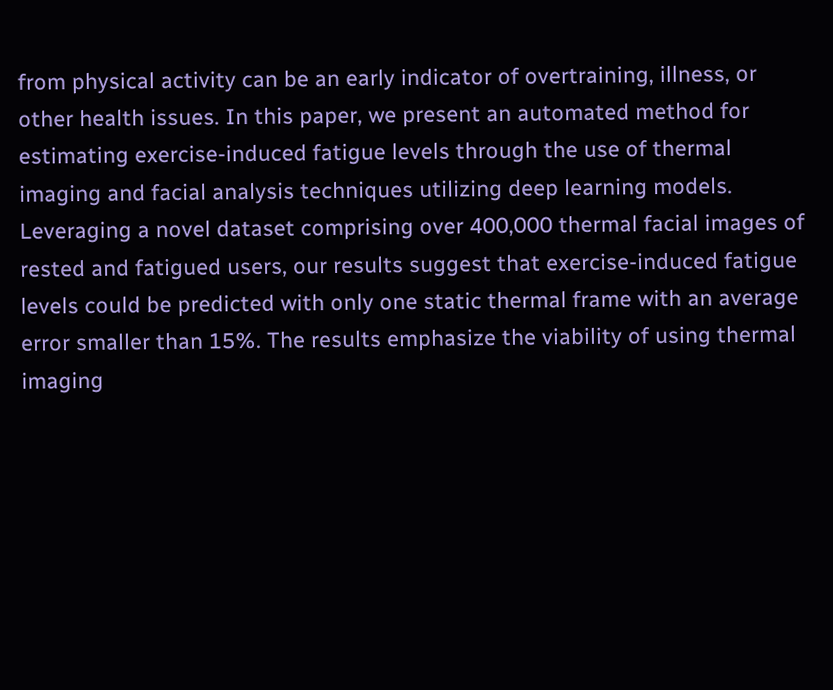from physical activity can be an early indicator of overtraining, illness, or other health issues. In this paper, we present an automated method for estimating exercise-induced fatigue levels through the use of thermal imaging and facial analysis techniques utilizing deep learning models. Leveraging a novel dataset comprising over 400,000 thermal facial images of rested and fatigued users, our results suggest that exercise-induced fatigue levels could be predicted with only one static thermal frame with an average error smaller than 15%. The results emphasize the viability of using thermal imaging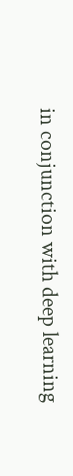in conjunction with deep learning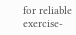for reliable exercise-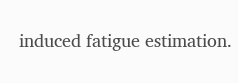induced fatigue estimation.